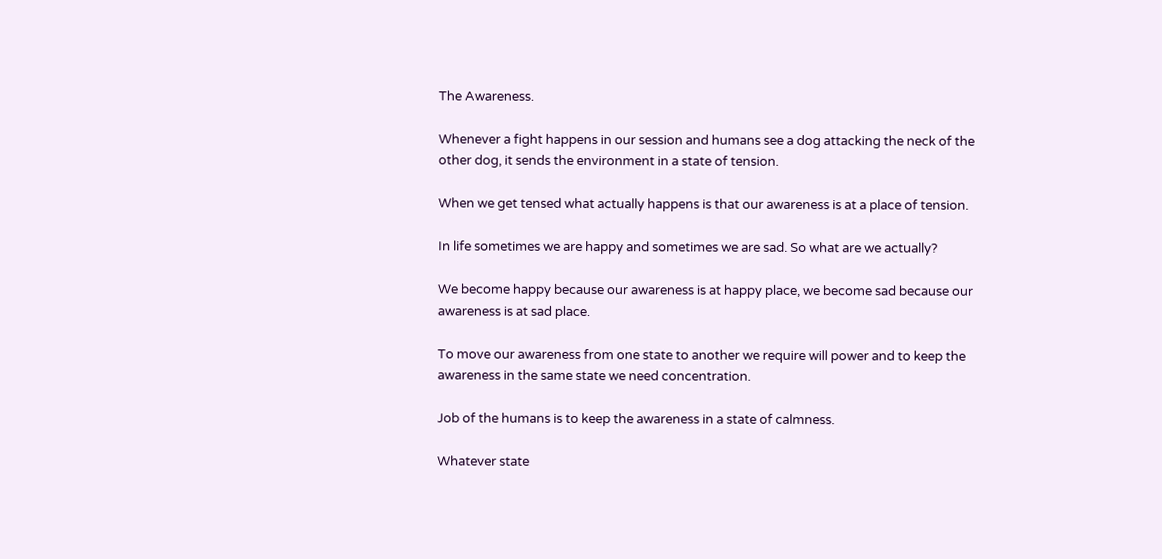The Awareness.

Whenever a fight happens in our session and humans see a dog attacking the neck of the other dog, it sends the environment in a state of tension.

When we get tensed what actually happens is that our awareness is at a place of tension.

In life sometimes we are happy and sometimes we are sad. So what are we actually?

We become happy because our awareness is at happy place, we become sad because our awareness is at sad place.

To move our awareness from one state to another we require will power and to keep the awareness in the same state we need concentration.

Job of the humans is to keep the awareness in a state of calmness.

Whatever state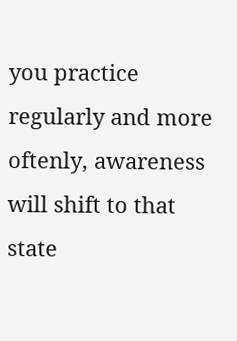you practice regularly and more oftenly, awareness will shift to that state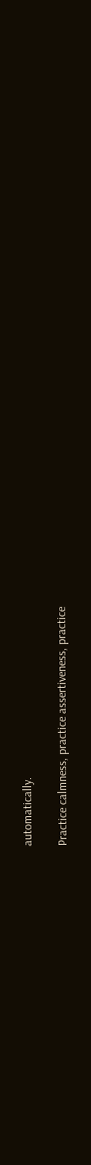automatically.

Practice calmness, practice assertiveness, practice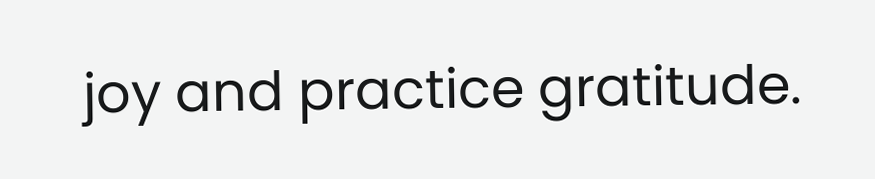joy and practice gratitude.